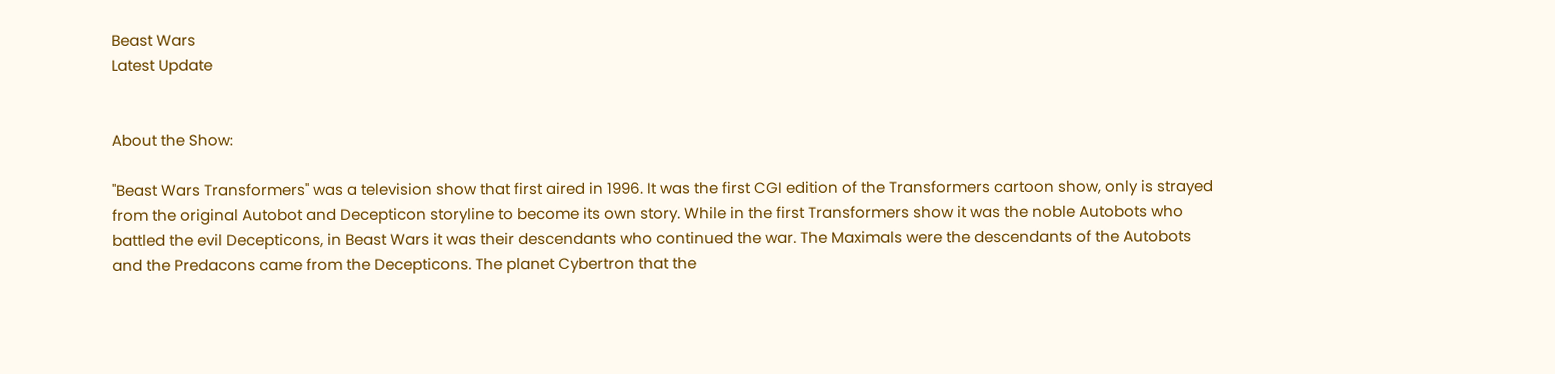Beast Wars
Latest Update


About the Show:

"Beast Wars Transformers" was a television show that first aired in 1996. It was the first CGI edition of the Transformers cartoon show, only is strayed from the original Autobot and Decepticon storyline to become its own story. While in the first Transformers show it was the noble Autobots who battled the evil Decepticons, in Beast Wars it was their descendants who continued the war. The Maximals were the descendants of the Autobots and the Predacons came from the Decepticons. The planet Cybertron that the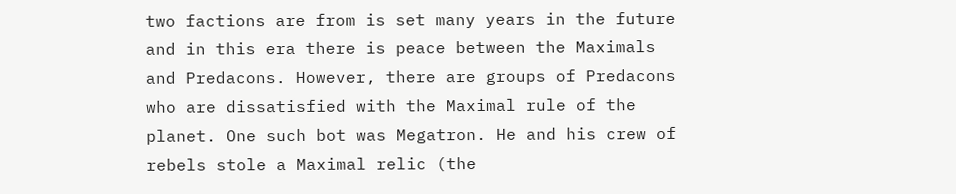two factions are from is set many years in the future and in this era there is peace between the Maximals and Predacons. However, there are groups of Predacons who are dissatisfied with the Maximal rule of the planet. One such bot was Megatron. He and his crew of rebels stole a Maximal relic (the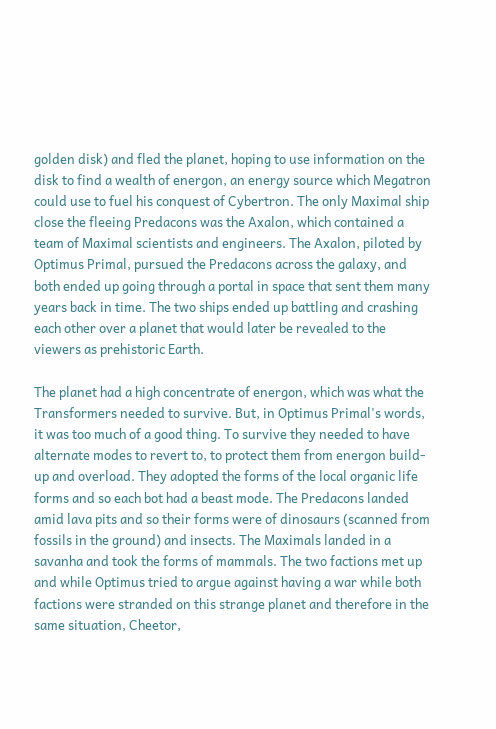golden disk) and fled the planet, hoping to use information on the disk to find a wealth of energon, an energy source which Megatron could use to fuel his conquest of Cybertron. The only Maximal ship close the fleeing Predacons was the Axalon, which contained a team of Maximal scientists and engineers. The Axalon, piloted by Optimus Primal, pursued the Predacons across the galaxy, and both ended up going through a portal in space that sent them many years back in time. The two ships ended up battling and crashing each other over a planet that would later be revealed to the viewers as prehistoric Earth.

The planet had a high concentrate of energon, which was what the Transformers needed to survive. But, in Optimus Primal's words, it was too much of a good thing. To survive they needed to have alternate modes to revert to, to protect them from energon build-up and overload. They adopted the forms of the local organic life forms and so each bot had a beast mode. The Predacons landed amid lava pits and so their forms were of dinosaurs (scanned from fossils in the ground) and insects. The Maximals landed in a savanha and took the forms of mammals. The two factions met up and while Optimus tried to argue against having a war while both factions were stranded on this strange planet and therefore in the same situation, Cheetor,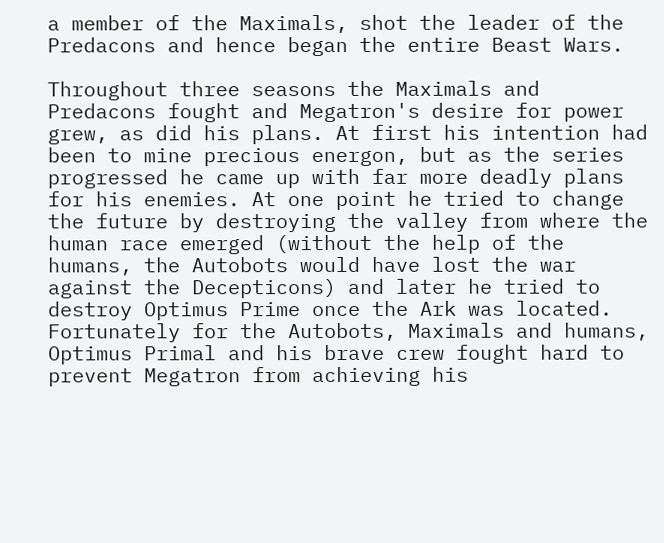a member of the Maximals, shot the leader of the Predacons and hence began the entire Beast Wars.

Throughout three seasons the Maximals and Predacons fought and Megatron's desire for power grew, as did his plans. At first his intention had been to mine precious energon, but as the series progressed he came up with far more deadly plans for his enemies. At one point he tried to change the future by destroying the valley from where the human race emerged (without the help of the humans, the Autobots would have lost the war against the Decepticons) and later he tried to destroy Optimus Prime once the Ark was located. Fortunately for the Autobots, Maximals and humans, Optimus Primal and his brave crew fought hard to prevent Megatron from achieving his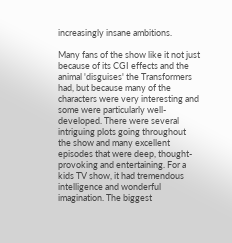increasingly insane ambitions.

Many fans of the show like it not just because of its CGI effects and the animal 'disguises' the Transformers had, but because many of the characters were very interesting and some were particularly well-developed. There were several intriguing plots going throughout the show and many excellent episodes that were deep, thought-provoking and entertaining. For a kids TV show, it had tremendous intelligence and wonderful imagination. The biggest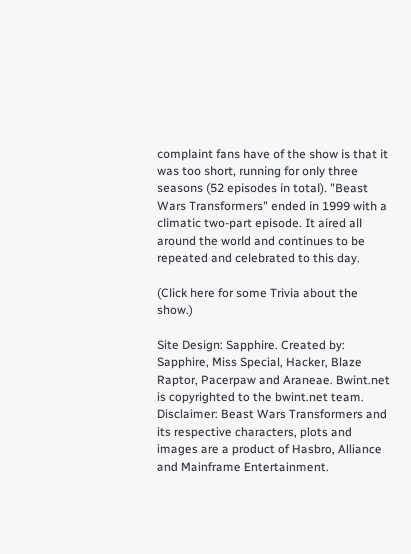complaint fans have of the show is that it was too short, running for only three seasons (52 episodes in total). "Beast Wars Transformers" ended in 1999 with a climatic two-part episode. It aired all around the world and continues to be repeated and celebrated to this day.

(Click here for some Trivia about the show.)

Site Design: Sapphire. Created by: Sapphire, Miss Special, Hacker, Blaze Raptor, Pacerpaw and Araneae. Bwint.net is copyrighted to the bwint.net team.
Disclaimer: Beast Wars Transformers and its respective characters, plots and images are a product of Hasbro, Alliance and Mainframe Entertainment.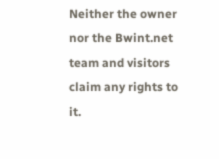Neither the owner nor the Bwint.net team and visitors claim any rights to it.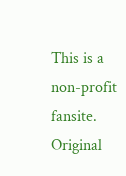This is a non-profit fansite. Original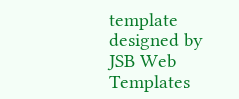template designed by
JSB Web Templates